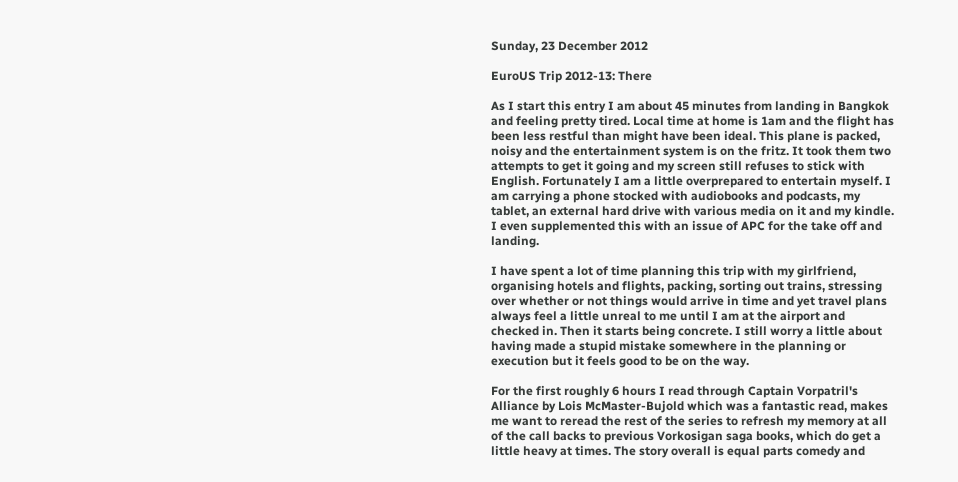Sunday, 23 December 2012

EuroUS Trip 2012-13: There

As I start this entry I am about 45 minutes from landing in Bangkok and feeling pretty tired. Local time at home is 1am and the flight has been less restful than might have been ideal. This plane is packed, noisy and the entertainment system is on the fritz. It took them two attempts to get it going and my screen still refuses to stick with English. Fortunately I am a little overprepared to entertain myself. I am carrying a phone stocked with audiobooks and podcasts, my tablet, an external hard drive with various media on it and my kindle. I even supplemented this with an issue of APC for the take off and landing.

I have spent a lot of time planning this trip with my girlfriend, organising hotels and flights, packing, sorting out trains, stressing over whether or not things would arrive in time and yet travel plans always feel a little unreal to me until I am at the airport and checked in. Then it starts being concrete. I still worry a little about having made a stupid mistake somewhere in the planning or execution but it feels good to be on the way.

For the first roughly 6 hours I read through Captain Vorpatril's Alliance by Lois McMaster-Bujold which was a fantastic read, makes me want to reread the rest of the series to refresh my memory at all of the call backs to previous Vorkosigan saga books, which do get a little heavy at times. The story overall is equal parts comedy and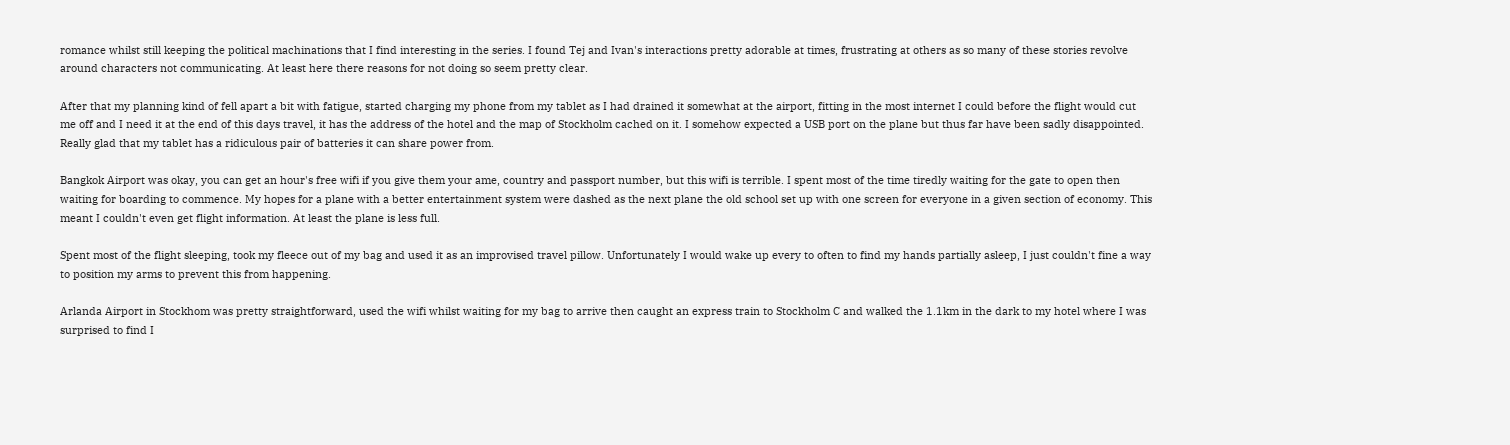romance whilst still keeping the political machinations that I find interesting in the series. I found Tej and Ivan's interactions pretty adorable at times, frustrating at others as so many of these stories revolve around characters not communicating. At least here there reasons for not doing so seem pretty clear.

After that my planning kind of fell apart a bit with fatigue, started charging my phone from my tablet as I had drained it somewhat at the airport, fitting in the most internet I could before the flight would cut me off and I need it at the end of this days travel, it has the address of the hotel and the map of Stockholm cached on it. I somehow expected a USB port on the plane but thus far have been sadly disappointed. Really glad that my tablet has a ridiculous pair of batteries it can share power from.

Bangkok Airport was okay, you can get an hour's free wifi if you give them your ame, country and passport number, but this wifi is terrible. I spent most of the time tiredly waiting for the gate to open then waiting for boarding to commence. My hopes for a plane with a better entertainment system were dashed as the next plane the old school set up with one screen for everyone in a given section of economy. This meant I couldn't even get flight information. At least the plane is less full.

Spent most of the flight sleeping, took my fleece out of my bag and used it as an improvised travel pillow. Unfortunately I would wake up every to often to find my hands partially asleep, I just couldn't fine a way to position my arms to prevent this from happening.

Arlanda Airport in Stockhom was pretty straightforward, used the wifi whilst waiting for my bag to arrive then caught an express train to Stockholm C and walked the 1.1km in the dark to my hotel where I was surprised to find I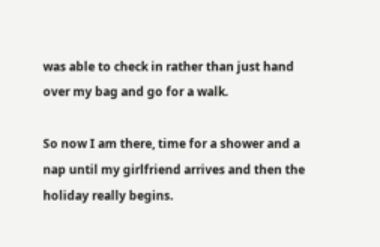was able to check in rather than just hand over my bag and go for a walk.

So now I am there, time for a shower and a nap until my girlfriend arrives and then the holiday really begins.